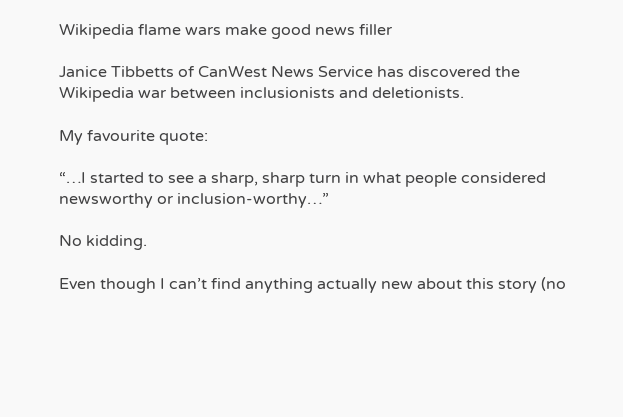Wikipedia flame wars make good news filler

Janice Tibbetts of CanWest News Service has discovered the Wikipedia war between inclusionists and deletionists.

My favourite quote:

“…I started to see a sharp, sharp turn in what people considered newsworthy or inclusion-worthy…”

No kidding.

Even though I can’t find anything actually new about this story (no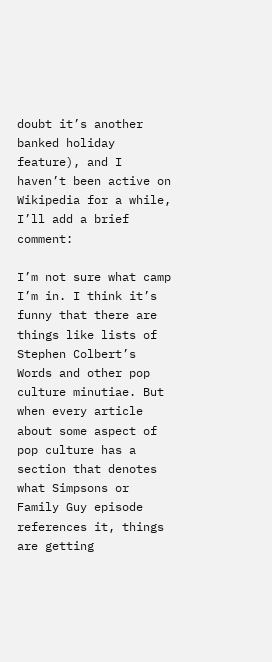doubt it’s another banked holiday feature), and I haven’t been active on Wikipedia for a while, I’ll add a brief comment:

I’m not sure what camp I’m in. I think it’s funny that there are things like lists of Stephen Colbert’s Words and other pop culture minutiae. But when every article about some aspect of pop culture has a section that denotes what Simpsons or Family Guy episode references it, things are getting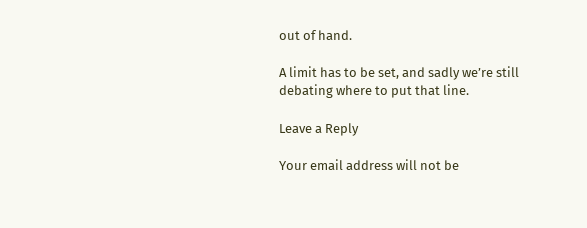out of hand.

A limit has to be set, and sadly we’re still debating where to put that line.

Leave a Reply

Your email address will not be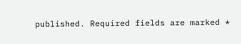published. Required fields are marked *